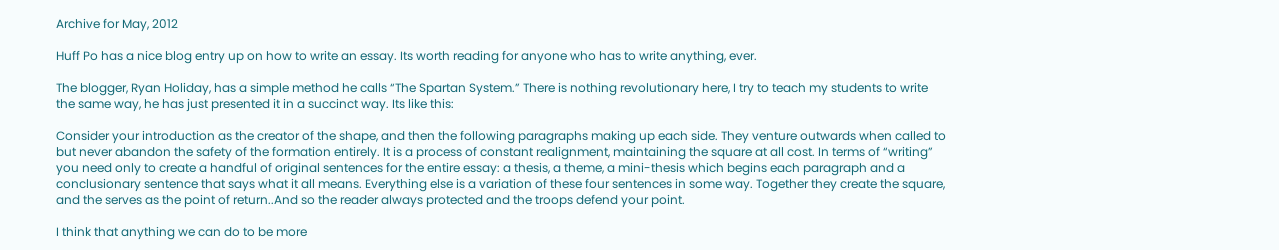Archive for May, 2012

Huff Po has a nice blog entry up on how to write an essay. Its worth reading for anyone who has to write anything, ever.

The blogger, Ryan Holiday, has a simple method he calls “The Spartan System.” There is nothing revolutionary here, I try to teach my students to write the same way, he has just presented it in a succinct way. Its like this:

Consider your introduction as the creator of the shape, and then the following paragraphs making up each side. They venture outwards when called to but never abandon the safety of the formation entirely. It is a process of constant realignment, maintaining the square at all cost. In terms of “writing” you need only to create a handful of original sentences for the entire essay: a thesis, a theme, a mini-thesis which begins each paragraph and a conclusionary sentence that says what it all means. Everything else is a variation of these four sentences in some way. Together they create the square, and the serves as the point of return..And so the reader always protected and the troops defend your point.

I think that anything we can do to be more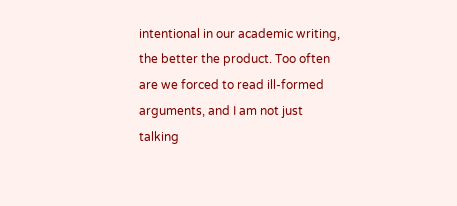intentional in our academic writing, the better the product. Too often are we forced to read ill-formed arguments, and I am not just talking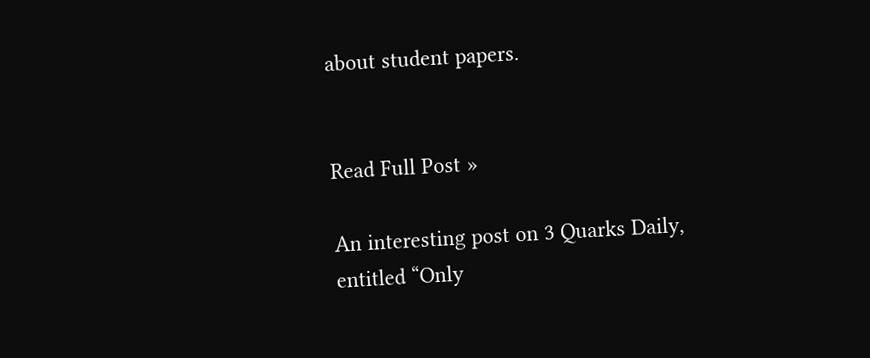about student papers.


Read Full Post »

An interesting post on 3 Quarks Daily, entitled “Only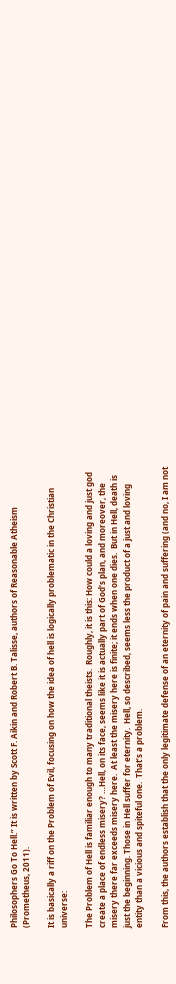Philosophers Go To Hell.” It is written by Scott F. Aikin and Robert B. Talisse, authors of Reasonable Atheism (Prometheus, 2011).

It is basically a riff on the Problem of Evil, focusing on how the idea of hell is logically problematic in the Christian universe:

The Problem of Hell is familiar enough to many traditional theists.  Roughly, it is this: How could a loving and just god create a place of endless misery? …Hell, on its face, seems like it is actually part of God’s plan, and moreover, the misery there far exceeds misery here.  At least the misery here is finite; it ends when one dies.  But in Hell, death is just the beginning. Those in Hell suffer for eternity.  Hell, so described, seems less the product of a just and loving entity than a vicious and spiteful one.  That’s a problem.

From this, the authors establish that the only legitimate defense of an eternity of pain and suffering (and no, I am not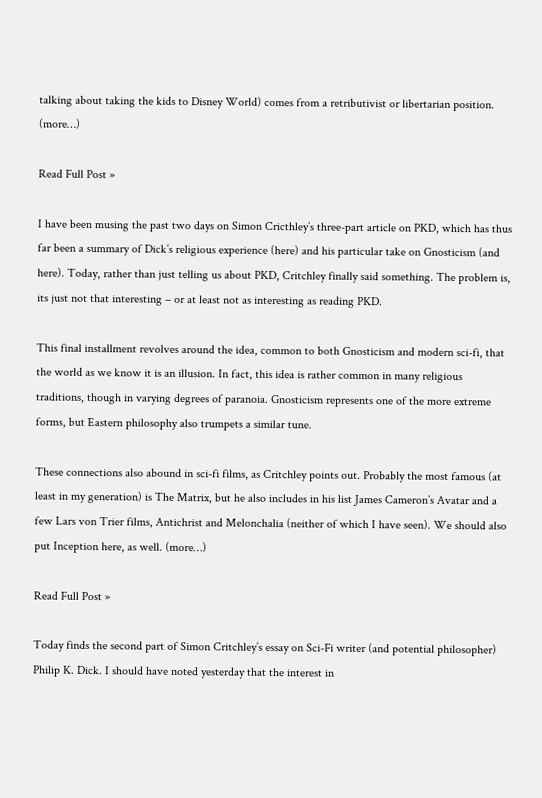talking about taking the kids to Disney World) comes from a retributivist or libertarian position.  (more…)

Read Full Post »

I have been musing the past two days on Simon Cricthley’s three-part article on PKD, which has thus far been a summary of Dick’s religious experience (here) and his particular take on Gnosticism (and here). Today, rather than just telling us about PKD, Critchley finally said something. The problem is, its just not that interesting – or at least not as interesting as reading PKD.

This final installment revolves around the idea, common to both Gnosticism and modern sci-fi, that the world as we know it is an illusion. In fact, this idea is rather common in many religious traditions, though in varying degrees of paranoia. Gnosticism represents one of the more extreme forms, but Eastern philosophy also trumpets a similar tune.

These connections also abound in sci-fi films, as Critchley points out. Probably the most famous (at least in my generation) is The Matrix, but he also includes in his list James Cameron’s Avatar and a few Lars von Trier films, Antichrist and Melonchalia (neither of which I have seen). We should also put Inception here, as well. (more…)

Read Full Post »

Today finds the second part of Simon Critchley’s essay on Sci-Fi writer (and potential philosopher) Philip K. Dick. I should have noted yesterday that the interest in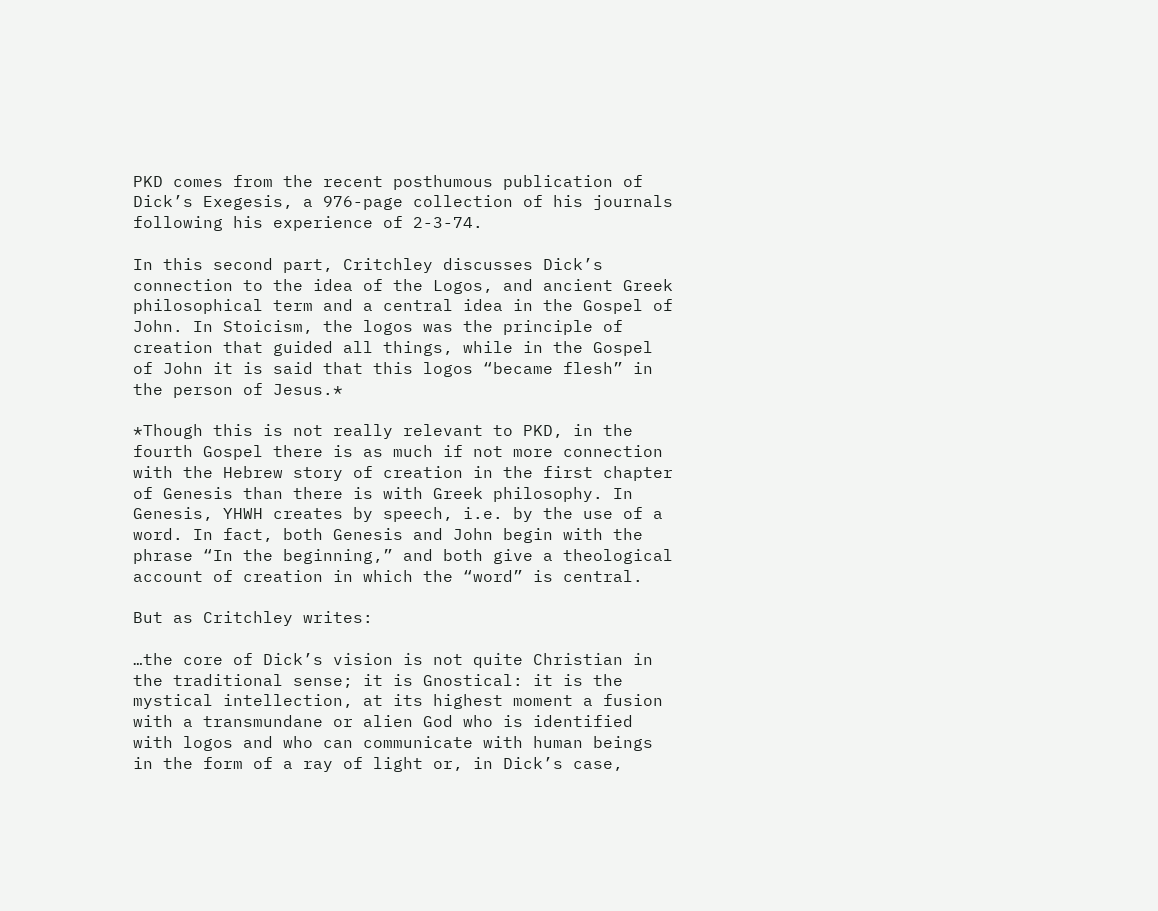PKD comes from the recent posthumous publication of Dick’s Exegesis, a 976-page collection of his journals following his experience of 2-3-74.

In this second part, Critchley discusses Dick’s connection to the idea of the Logos, and ancient Greek philosophical term and a central idea in the Gospel of John. In Stoicism, the logos was the principle of creation that guided all things, while in the Gospel of John it is said that this logos “became flesh” in the person of Jesus.*

*Though this is not really relevant to PKD, in the fourth Gospel there is as much if not more connection with the Hebrew story of creation in the first chapter of Genesis than there is with Greek philosophy. In Genesis, YHWH creates by speech, i.e. by the use of a word. In fact, both Genesis and John begin with the phrase “In the beginning,” and both give a theological account of creation in which the “word” is central.

But as Critchley writes:

…the core of Dick’s vision is not quite Christian in the traditional sense; it is Gnostical: it is the mystical intellection, at its highest moment a fusion with a transmundane or alien God who is identified with logos and who can communicate with human beings in the form of a ray of light or, in Dick’s case,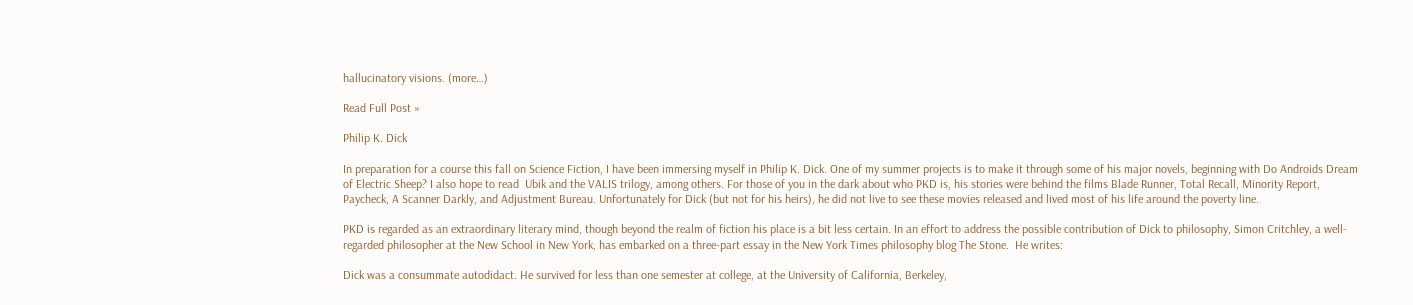hallucinatory visions. (more…)

Read Full Post »

Philip K. Dick

In preparation for a course this fall on Science Fiction, I have been immersing myself in Philip K. Dick. One of my summer projects is to make it through some of his major novels, beginning with Do Androids Dream of Electric Sheep? I also hope to read  Ubik and the VALIS trilogy, among others. For those of you in the dark about who PKD is, his stories were behind the films Blade Runner, Total Recall, Minority Report, Paycheck, A Scanner Darkly, and Adjustment Bureau. Unfortunately for Dick (but not for his heirs), he did not live to see these movies released and lived most of his life around the poverty line.

PKD is regarded as an extraordinary literary mind, though beyond the realm of fiction his place is a bit less certain. In an effort to address the possible contribution of Dick to philosophy, Simon Critchley, a well-regarded philosopher at the New School in New York, has embarked on a three-part essay in the New York Times philosophy blog The Stone.  He writes:

Dick was a consummate autodidact. He survived for less than one semester at college, at the University of California, Berkeley,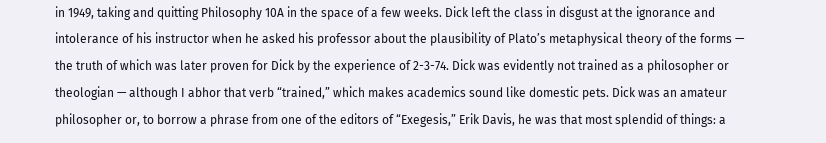in 1949, taking and quitting Philosophy 10A in the space of a few weeks. Dick left the class in disgust at the ignorance and intolerance of his instructor when he asked his professor about the plausibility of Plato’s metaphysical theory of the forms — the truth of which was later proven for Dick by the experience of 2-3-74. Dick was evidently not trained as a philosopher or theologian — although I abhor that verb “trained,” which makes academics sound like domestic pets. Dick was an amateur philosopher or, to borrow a phrase from one of the editors of “Exegesis,” Erik Davis, he was that most splendid of things: a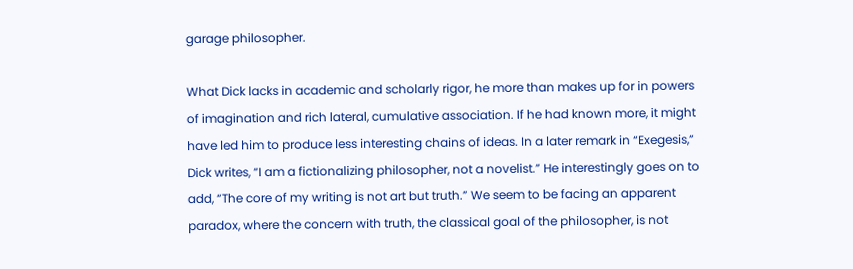garage philosopher.

What Dick lacks in academic and scholarly rigor, he more than makes up for in powers of imagination and rich lateral, cumulative association. If he had known more, it might have led him to produce less interesting chains of ideas. In a later remark in “Exegesis,” Dick writes, “I am a fictionalizing philosopher, not a novelist.” He interestingly goes on to add, “The core of my writing is not art but truth.” We seem to be facing an apparent paradox, where the concern with truth, the classical goal of the philosopher, is not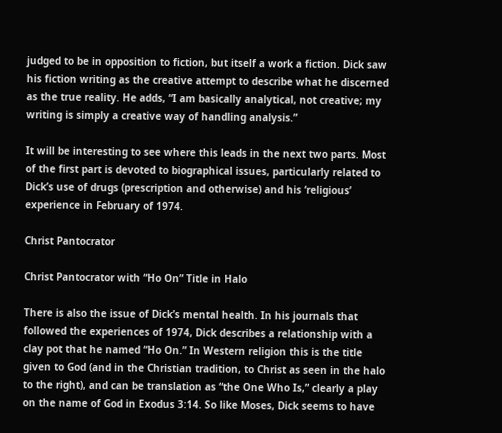judged to be in opposition to fiction, but itself a work a fiction. Dick saw his fiction writing as the creative attempt to describe what he discerned as the true reality. He adds, “I am basically analytical, not creative; my writing is simply a creative way of handling analysis.”

It will be interesting to see where this leads in the next two parts. Most of the first part is devoted to biographical issues, particularly related to Dick’s use of drugs (prescription and otherwise) and his ‘religious’ experience in February of 1974.

Christ Pantocrator

Christ Pantocrator with “Ho On” Title in Halo

There is also the issue of Dick’s mental health. In his journals that followed the experiences of 1974, Dick describes a relationship with a clay pot that he named “Ho On.” In Western religion this is the title given to God (and in the Christian tradition, to Christ as seen in the halo to the right), and can be translation as “the One Who Is,” clearly a play on the name of God in Exodus 3:14. So like Moses, Dick seems to have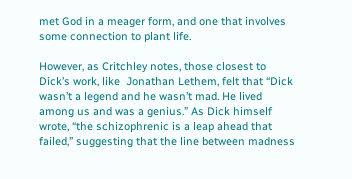met God in a meager form, and one that involves some connection to plant life.

However, as Critchley notes, those closest to Dick’s work, like  Jonathan Lethem, felt that “Dick wasn’t a legend and he wasn’t mad. He lived among us and was a genius.” As Dick himself wrote, “the schizophrenic is a leap ahead that failed,” suggesting that the line between madness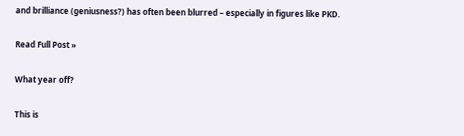and brilliance (geniusness?) has often been blurred – especially in figures like PKD.

Read Full Post »

What year off?

This is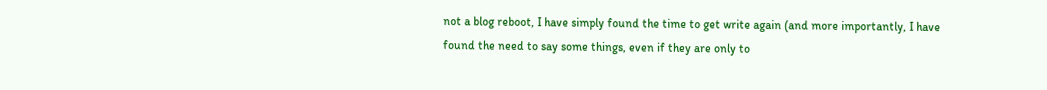not a blog reboot, I have simply found the time to get write again (and more importantly, I have found the need to say some things, even if they are only to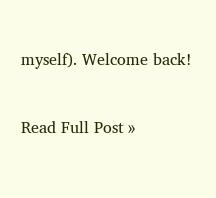myself). Welcome back!


Read Full Post »